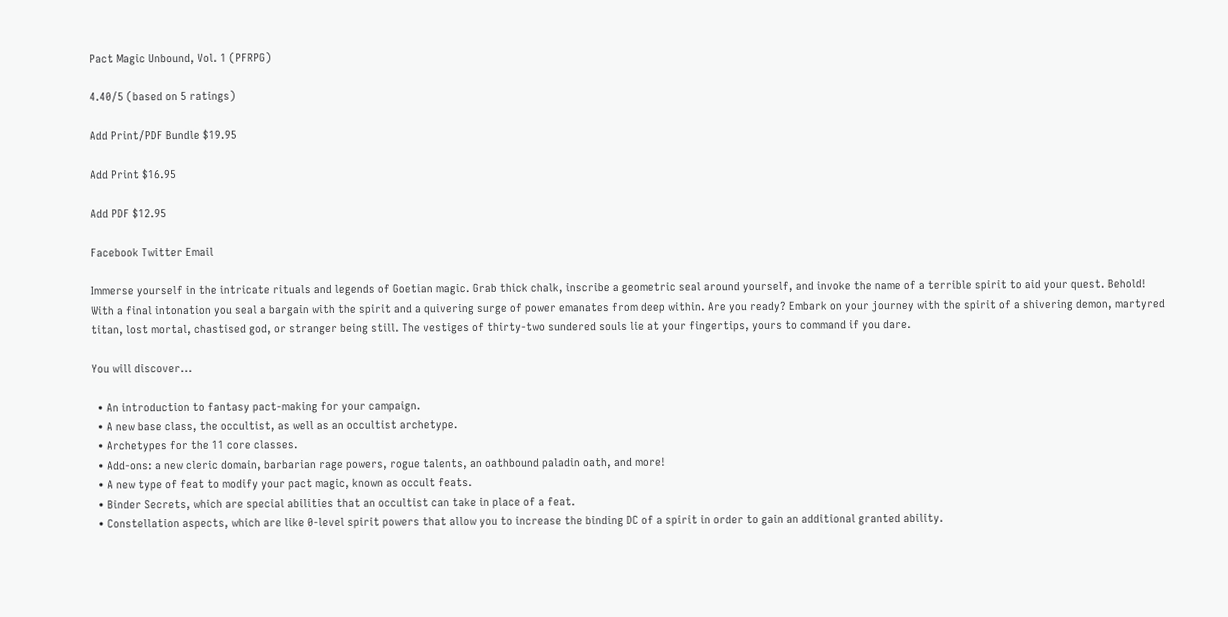Pact Magic Unbound, Vol. 1 (PFRPG)

4.40/5 (based on 5 ratings)

Add Print/PDF Bundle $19.95

Add Print $16.95

Add PDF $12.95

Facebook Twitter Email

Immerse yourself in the intricate rituals and legends of Goetian magic. Grab thick chalk, inscribe a geometric seal around yourself, and invoke the name of a terrible spirit to aid your quest. Behold! With a final intonation you seal a bargain with the spirit and a quivering surge of power emanates from deep within. Are you ready? Embark on your journey with the spirit of a shivering demon, martyred titan, lost mortal, chastised god, or stranger being still. The vestiges of thirty-two sundered souls lie at your fingertips, yours to command if you dare.

You will discover...

  • An introduction to fantasy pact-making for your campaign.
  • A new base class, the occultist, as well as an occultist archetype.
  • Archetypes for the 11 core classes.
  • Add-ons: a new cleric domain, barbarian rage powers, rogue talents, an oathbound paladin oath, and more!
  • A new type of feat to modify your pact magic, known as occult feats.
  • Binder Secrets, which are special abilities that an occultist can take in place of a feat.
  • Constellation aspects, which are like 0-level spirit powers that allow you to increase the binding DC of a spirit in order to gain an additional granted ability.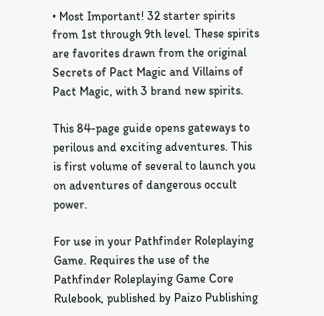• Most Important! 32 starter spirits from 1st through 9th level. These spirits are favorites drawn from the original Secrets of Pact Magic and Villains of Pact Magic, with 3 brand new spirits.

This 84-page guide opens gateways to perilous and exciting adventures. This is first volume of several to launch you on adventures of dangerous occult power.

For use in your Pathfinder Roleplaying Game. Requires the use of the Pathfinder Roleplaying Game Core Rulebook, published by Paizo Publishing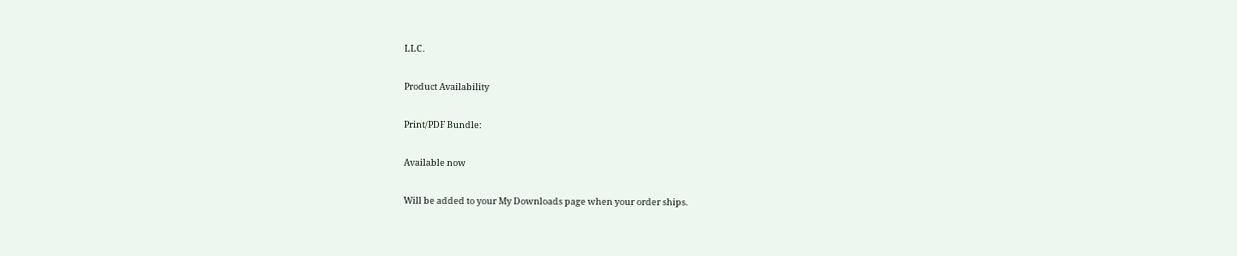LLC.

Product Availability

Print/PDF Bundle:

Available now

Will be added to your My Downloads page when your order ships.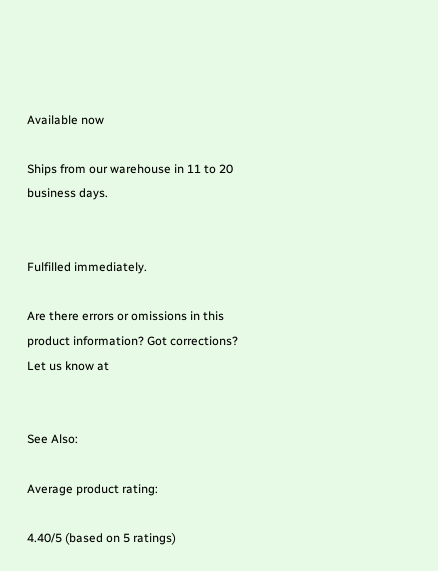Available now

Ships from our warehouse in 11 to 20 business days.


Fulfilled immediately.

Are there errors or omissions in this product information? Got corrections? Let us know at


See Also:

Average product rating:

4.40/5 (based on 5 ratings)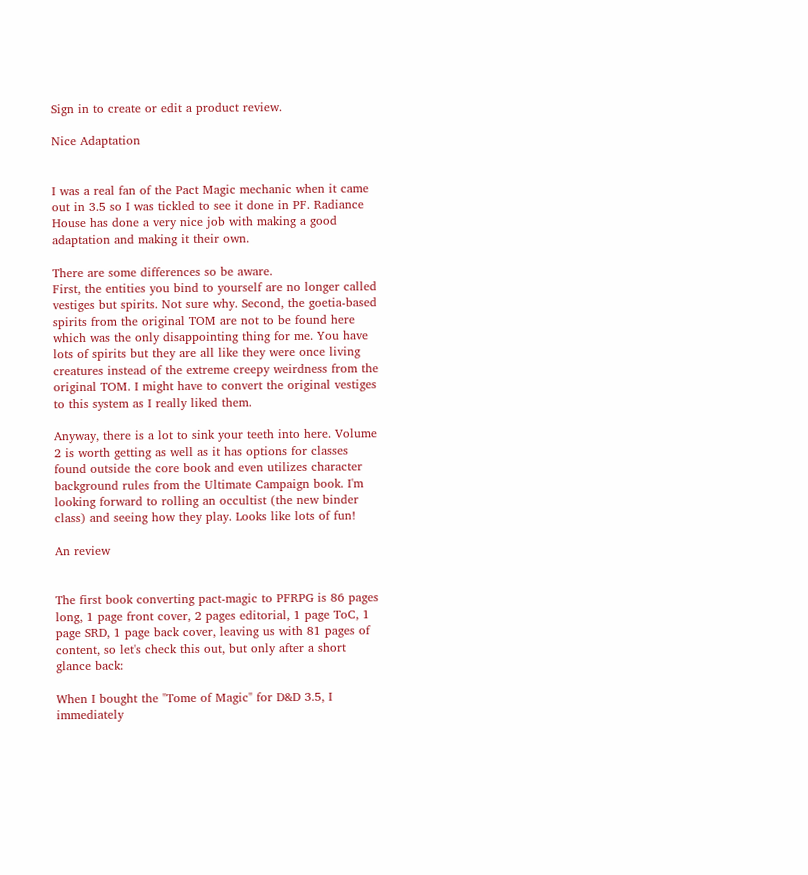Sign in to create or edit a product review.

Nice Adaptation


I was a real fan of the Pact Magic mechanic when it came out in 3.5 so I was tickled to see it done in PF. Radiance House has done a very nice job with making a good adaptation and making it their own.

There are some differences so be aware.
First, the entities you bind to yourself are no longer called vestiges but spirits. Not sure why. Second, the goetia-based spirits from the original TOM are not to be found here which was the only disappointing thing for me. You have lots of spirits but they are all like they were once living creatures instead of the extreme creepy weirdness from the original TOM. I might have to convert the original vestiges to this system as I really liked them.

Anyway, there is a lot to sink your teeth into here. Volume 2 is worth getting as well as it has options for classes found outside the core book and even utilizes character background rules from the Ultimate Campaign book. I'm looking forward to rolling an occultist (the new binder class) and seeing how they play. Looks like lots of fun!

An review


The first book converting pact-magic to PFRPG is 86 pages long, 1 page front cover, 2 pages editorial, 1 page ToC, 1 page SRD, 1 page back cover, leaving us with 81 pages of content, so let's check this out, but only after a short glance back:

When I bought the "Tome of Magic" for D&D 3.5, I immediately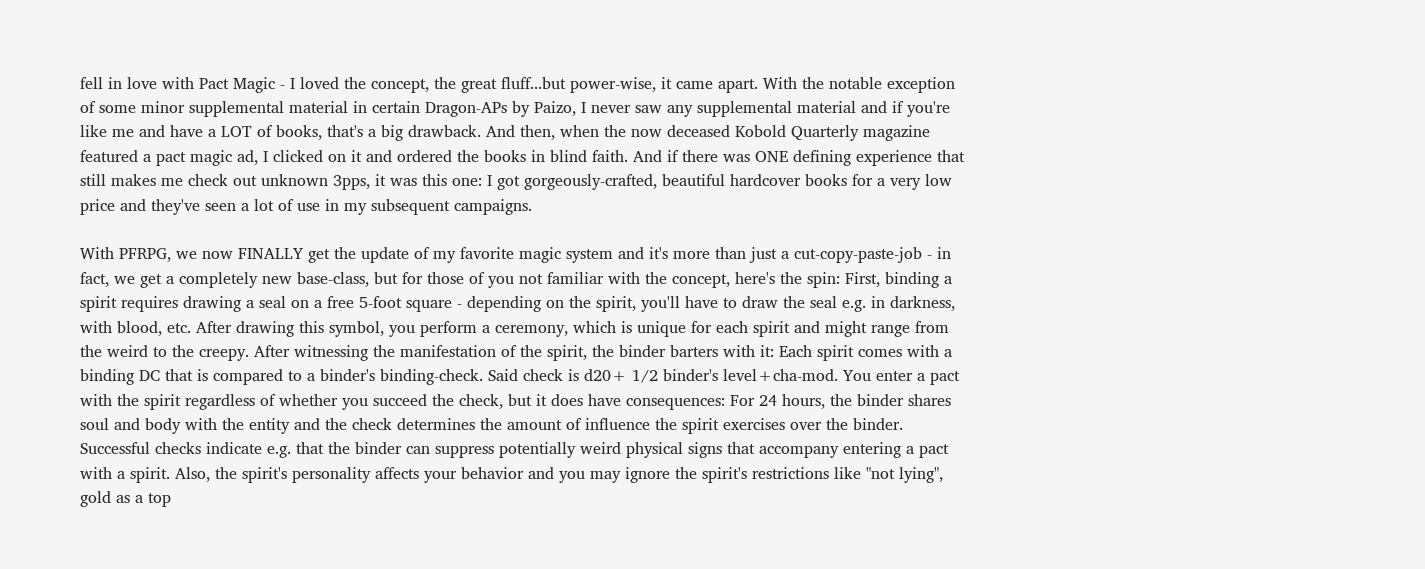fell in love with Pact Magic - I loved the concept, the great fluff...but power-wise, it came apart. With the notable exception of some minor supplemental material in certain Dragon-APs by Paizo, I never saw any supplemental material and if you're like me and have a LOT of books, that's a big drawback. And then, when the now deceased Kobold Quarterly magazine featured a pact magic ad, I clicked on it and ordered the books in blind faith. And if there was ONE defining experience that still makes me check out unknown 3pps, it was this one: I got gorgeously-crafted, beautiful hardcover books for a very low price and they've seen a lot of use in my subsequent campaigns.

With PFRPG, we now FINALLY get the update of my favorite magic system and it's more than just a cut-copy-paste-job - in fact, we get a completely new base-class, but for those of you not familiar with the concept, here's the spin: First, binding a spirit requires drawing a seal on a free 5-foot square - depending on the spirit, you'll have to draw the seal e.g. in darkness, with blood, etc. After drawing this symbol, you perform a ceremony, which is unique for each spirit and might range from the weird to the creepy. After witnessing the manifestation of the spirit, the binder barters with it: Each spirit comes with a binding DC that is compared to a binder's binding-check. Said check is d20+ 1/2 binder's level+cha-mod. You enter a pact with the spirit regardless of whether you succeed the check, but it does have consequences: For 24 hours, the binder shares soul and body with the entity and the check determines the amount of influence the spirit exercises over the binder. Successful checks indicate e.g. that the binder can suppress potentially weird physical signs that accompany entering a pact with a spirit. Also, the spirit's personality affects your behavior and you may ignore the spirit's restrictions like "not lying", gold as a top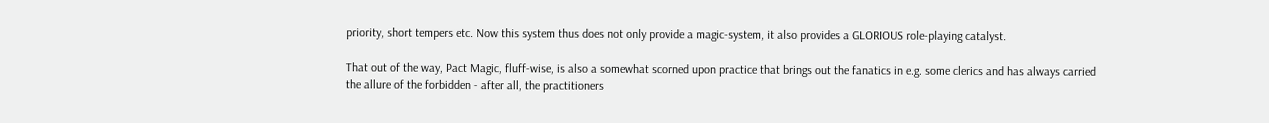priority, short tempers etc. Now this system thus does not only provide a magic-system, it also provides a GLORIOUS role-playing catalyst.

That out of the way, Pact Magic, fluff-wise, is also a somewhat scorned upon practice that brings out the fanatics in e.g. some clerics and has always carried the allure of the forbidden - after all, the practitioners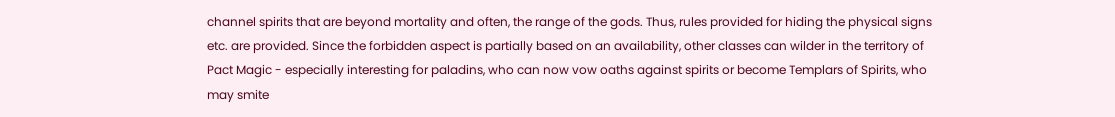channel spirits that are beyond mortality and often, the range of the gods. Thus, rules provided for hiding the physical signs etc. are provided. Since the forbidden aspect is partially based on an availability, other classes can wilder in the territory of Pact Magic - especially interesting for paladins, who can now vow oaths against spirits or become Templars of Spirits, who may smite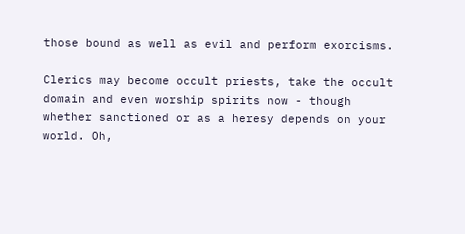those bound as well as evil and perform exorcisms.

Clerics may become occult priests, take the occult domain and even worship spirits now - though whether sanctioned or as a heresy depends on your world. Oh,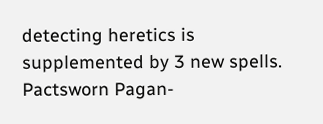detecting heretics is supplemented by 3 new spells. Pactsworn Pagan-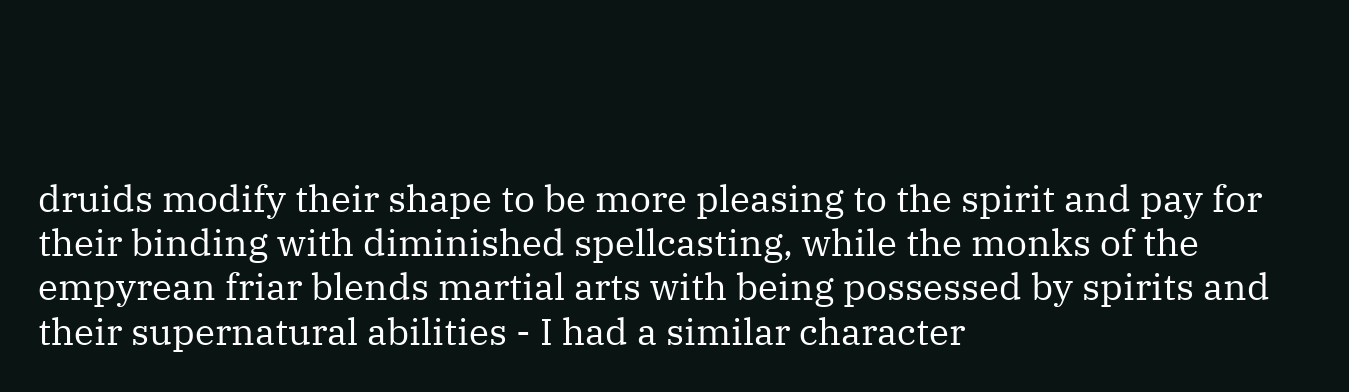druids modify their shape to be more pleasing to the spirit and pay for their binding with diminished spellcasting, while the monks of the empyrean friar blends martial arts with being possessed by spirits and their supernatural abilities - I had a similar character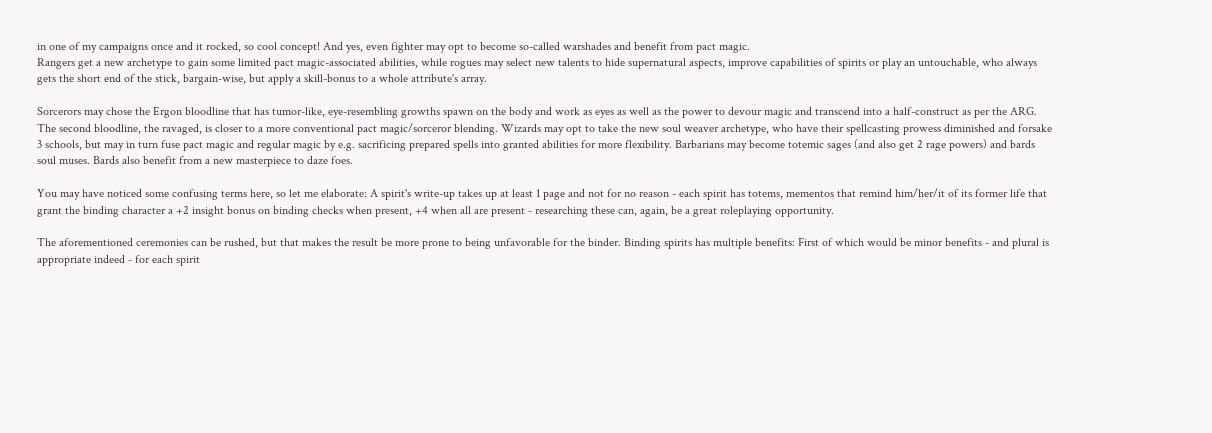in one of my campaigns once and it rocked, so cool concept! And yes, even fighter may opt to become so-called warshades and benefit from pact magic.
Rangers get a new archetype to gain some limited pact magic-associated abilities, while rogues may select new talents to hide supernatural aspects, improve capabilities of spirits or play an untouchable, who always gets the short end of the stick, bargain-wise, but apply a skill-bonus to a whole attribute's array.

Sorcerors may chose the Ergon bloodline that has tumor-like, eye-resembling growths spawn on the body and work as eyes as well as the power to devour magic and transcend into a half-construct as per the ARG. The second bloodline, the ravaged, is closer to a more conventional pact magic/sorceror blending. Wizards may opt to take the new soul weaver archetype, who have their spellcasting prowess diminished and forsake 3 schools, but may in turn fuse pact magic and regular magic by e.g. sacrificing prepared spells into granted abilities for more flexibility. Barbarians may become totemic sages (and also get 2 rage powers) and bards soul muses. Bards also benefit from a new masterpiece to daze foes.

You may have noticed some confusing terms here, so let me elaborate: A spirit's write-up takes up at least 1 page and not for no reason - each spirit has totems, mementos that remind him/her/it of its former life that grant the binding character a +2 insight bonus on binding checks when present, +4 when all are present - researching these can, again, be a great roleplaying opportunity.

The aforementioned ceremonies can be rushed, but that makes the result be more prone to being unfavorable for the binder. Binding spirits has multiple benefits: First of which would be minor benefits - and plural is appropriate indeed - for each spirit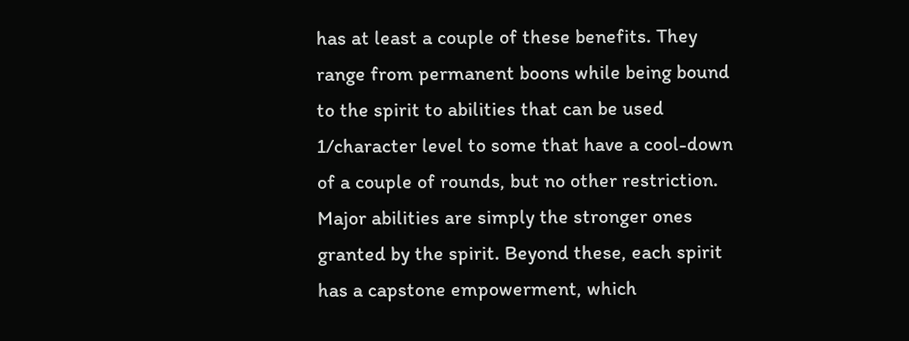has at least a couple of these benefits. They range from permanent boons while being bound to the spirit to abilities that can be used 1/character level to some that have a cool-down of a couple of rounds, but no other restriction. Major abilities are simply the stronger ones granted by the spirit. Beyond these, each spirit has a capstone empowerment, which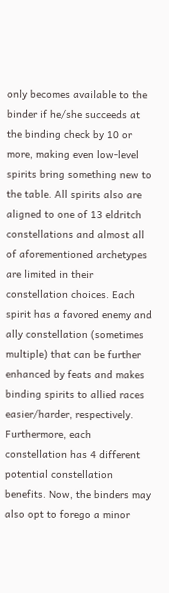only becomes available to the binder if he/she succeeds at the binding check by 10 or more, making even low-level spirits bring something new to the table. All spirits also are aligned to one of 13 eldritch constellations and almost all of aforementioned archetypes are limited in their constellation choices. Each spirit has a favored enemy and ally constellation (sometimes multiple) that can be further enhanced by feats and makes binding spirits to allied races easier/harder, respectively. Furthermore, each constellation has 4 different potential constellation benefits. Now, the binders may also opt to forego a minor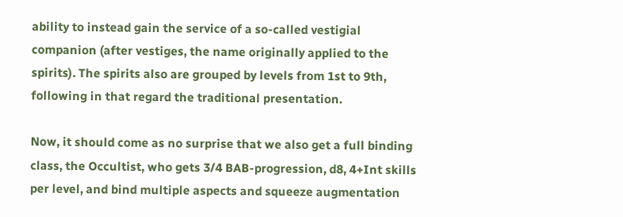ability to instead gain the service of a so-called vestigial companion (after vestiges, the name originally applied to the spirits). The spirits also are grouped by levels from 1st to 9th, following in that regard the traditional presentation.

Now, it should come as no surprise that we also get a full binding class, the Occultist, who gets 3/4 BAB-progression, d8, 4+Int skills per level, and bind multiple aspects and squeeze augmentation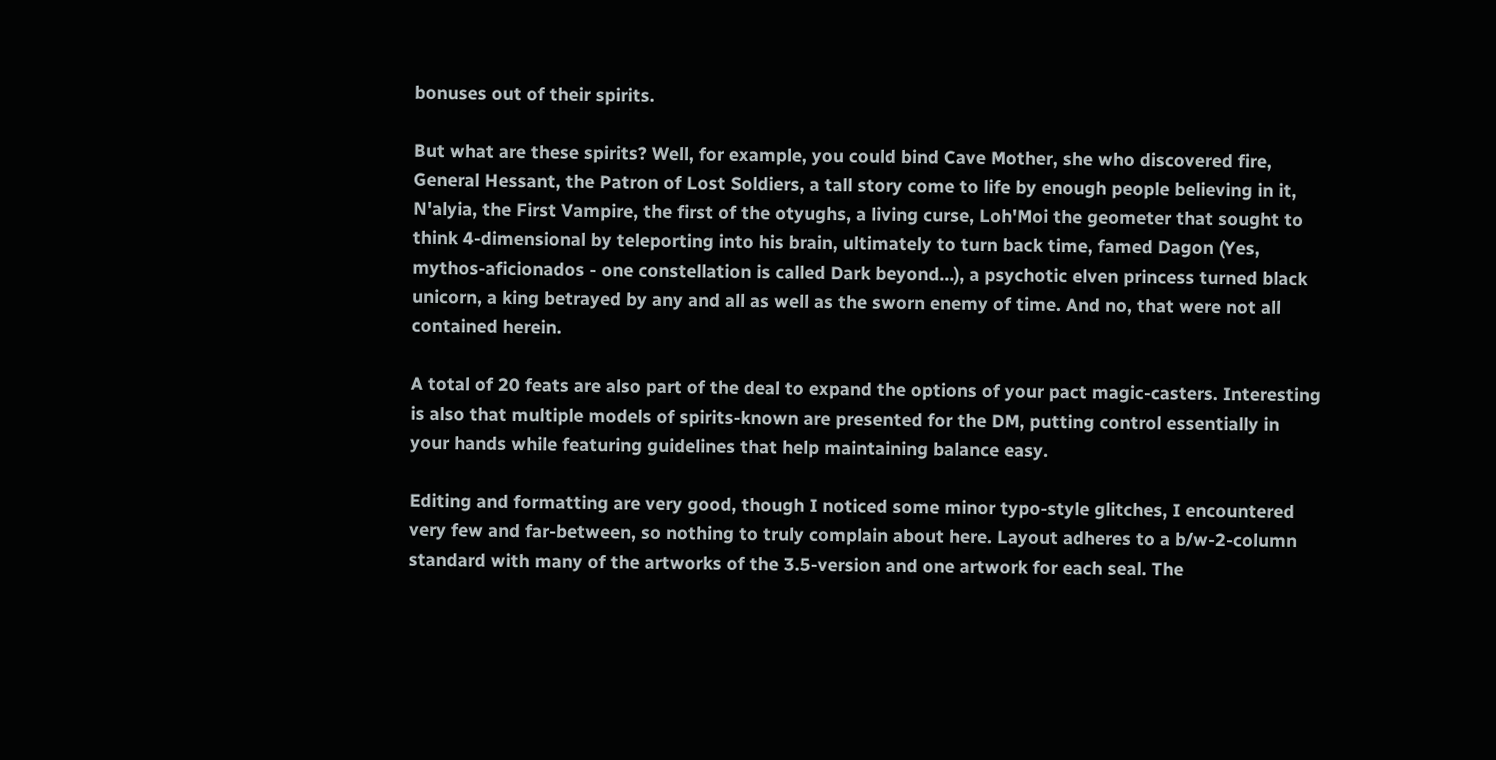bonuses out of their spirits.

But what are these spirits? Well, for example, you could bind Cave Mother, she who discovered fire, General Hessant, the Patron of Lost Soldiers, a tall story come to life by enough people believing in it, N'alyia, the First Vampire, the first of the otyughs, a living curse, Loh'Moi the geometer that sought to think 4-dimensional by teleporting into his brain, ultimately to turn back time, famed Dagon (Yes, mythos-aficionados - one constellation is called Dark beyond...), a psychotic elven princess turned black unicorn, a king betrayed by any and all as well as the sworn enemy of time. And no, that were not all contained herein.

A total of 20 feats are also part of the deal to expand the options of your pact magic-casters. Interesting is also that multiple models of spirits-known are presented for the DM, putting control essentially in your hands while featuring guidelines that help maintaining balance easy.

Editing and formatting are very good, though I noticed some minor typo-style glitches, I encountered very few and far-between, so nothing to truly complain about here. Layout adheres to a b/w-2-column standard with many of the artworks of the 3.5-version and one artwork for each seal. The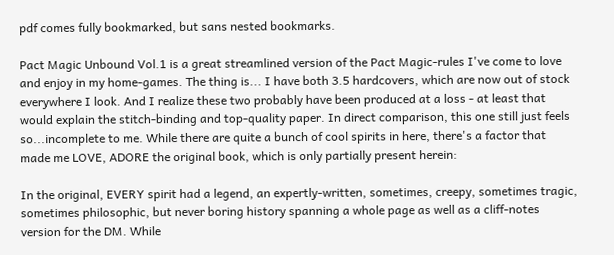pdf comes fully bookmarked, but sans nested bookmarks.

Pact Magic Unbound Vol.1 is a great streamlined version of the Pact Magic-rules I've come to love and enjoy in my home-games. The thing is... I have both 3.5 hardcovers, which are now out of stock everywhere I look. And I realize these two probably have been produced at a loss - at least that would explain the stitch-binding and top-quality paper. In direct comparison, this one still just feels so...incomplete to me. While there are quite a bunch of cool spirits in here, there's a factor that made me LOVE, ADORE the original book, which is only partially present herein:

In the original, EVERY spirit had a legend, an expertly-written, sometimes, creepy, sometimes tragic, sometimes philosophic, but never boring history spanning a whole page as well as a cliff-notes version for the DM. While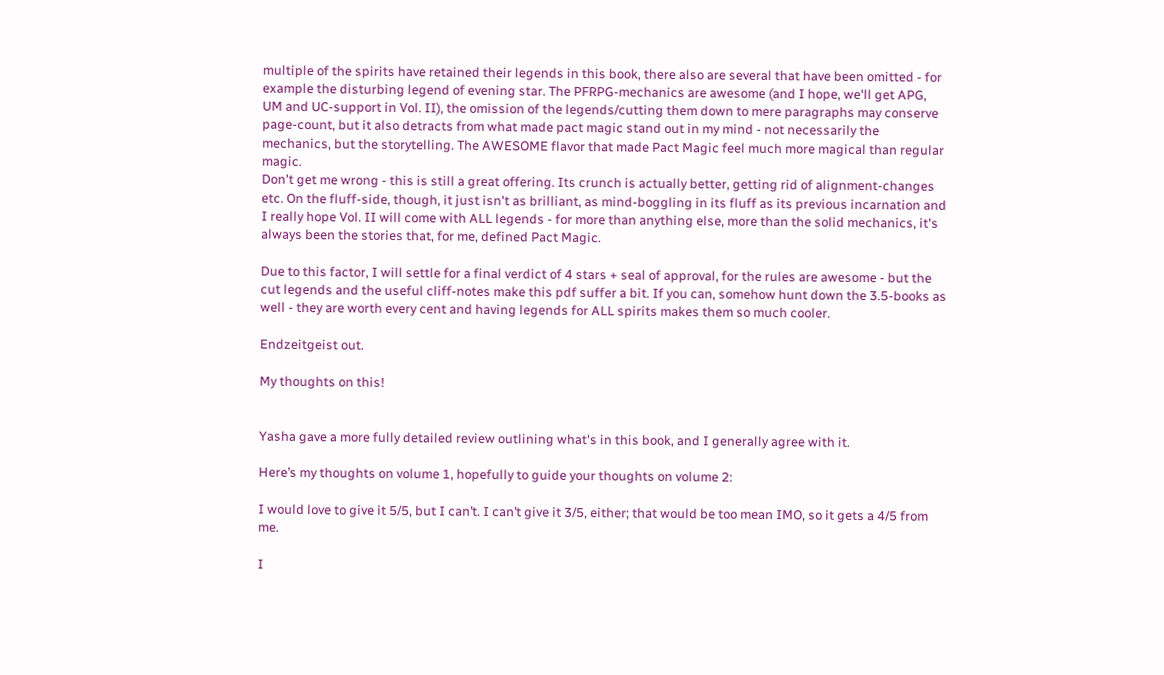multiple of the spirits have retained their legends in this book, there also are several that have been omitted - for example the disturbing legend of evening star. The PFRPG-mechanics are awesome (and I hope, we'll get APG, UM and UC-support in Vol. II), the omission of the legends/cutting them down to mere paragraphs may conserve page-count, but it also detracts from what made pact magic stand out in my mind - not necessarily the mechanics, but the storytelling. The AWESOME flavor that made Pact Magic feel much more magical than regular magic.
Don't get me wrong - this is still a great offering. Its crunch is actually better, getting rid of alignment-changes etc. On the fluff-side, though, it just isn't as brilliant, as mind-boggling in its fluff as its previous incarnation and I really hope Vol. II will come with ALL legends - for more than anything else, more than the solid mechanics, it's always been the stories that, for me, defined Pact Magic.

Due to this factor, I will settle for a final verdict of 4 stars + seal of approval, for the rules are awesome - but the cut legends and the useful cliff-notes make this pdf suffer a bit. If you can, somehow hunt down the 3.5-books as well - they are worth every cent and having legends for ALL spirits makes them so much cooler.

Endzeitgeist out.

My thoughts on this!


Yasha gave a more fully detailed review outlining what's in this book, and I generally agree with it.

Here’s my thoughts on volume 1, hopefully to guide your thoughts on volume 2:

I would love to give it 5/5, but I can’t. I can’t give it 3/5, either; that would be too mean IMO, so it gets a 4/5 from me.

I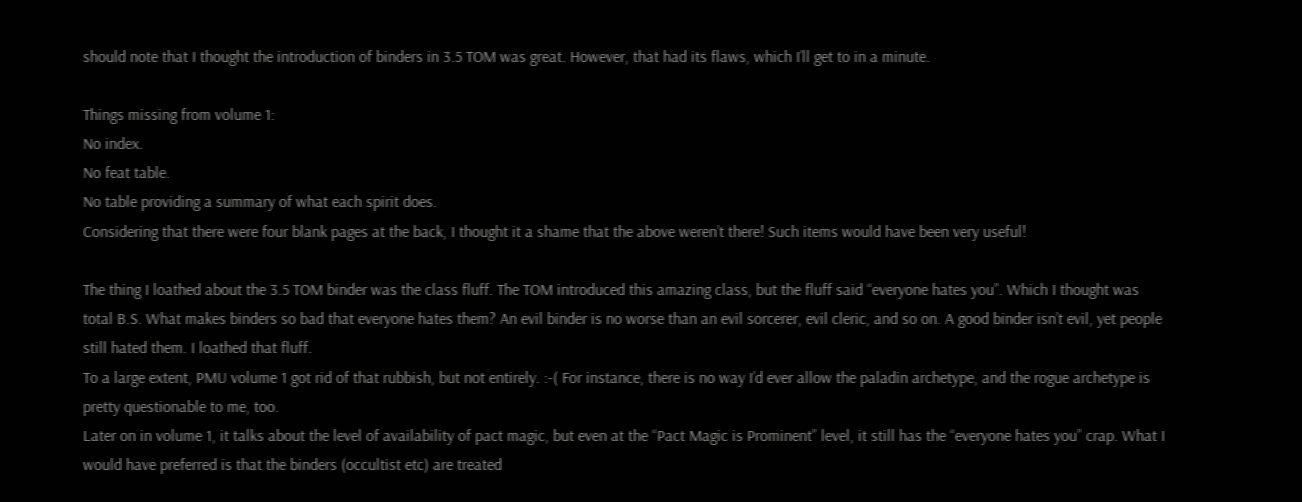should note that I thought the introduction of binders in 3.5 TOM was great. However, that had its flaws, which I’ll get to in a minute.

Things missing from volume 1:
No index.
No feat table.
No table providing a summary of what each spirit does.
Considering that there were four blank pages at the back, I thought it a shame that the above weren’t there! Such items would have been very useful!

The thing I loathed about the 3.5 TOM binder was the class fluff. The TOM introduced this amazing class, but the fluff said “everyone hates you”. Which I thought was total B.S. What makes binders so bad that everyone hates them? An evil binder is no worse than an evil sorcerer, evil cleric, and so on. A good binder isn’t evil, yet people still hated them. I loathed that fluff.
To a large extent, PMU volume 1 got rid of that rubbish, but not entirely. :-( For instance, there is no way I’d ever allow the paladin archetype, and the rogue archetype is pretty questionable to me, too.
Later on in volume 1, it talks about the level of availability of pact magic, but even at the “Pact Magic is Prominent” level, it still has the “everyone hates you” crap. What I would have preferred is that the binders (occultist etc) are treated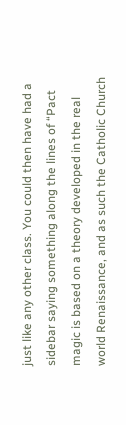just like any other class. You could then have had a sidebar saying something along the lines of “Pact magic is based on a theory developed in the real world Renaissance, and as such the Catholic Church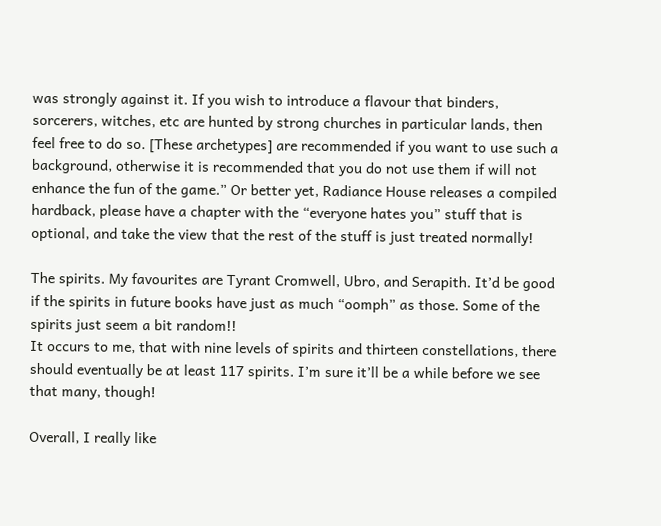was strongly against it. If you wish to introduce a flavour that binders, sorcerers, witches, etc are hunted by strong churches in particular lands, then feel free to do so. [These archetypes] are recommended if you want to use such a background, otherwise it is recommended that you do not use them if will not enhance the fun of the game.” Or better yet, Radiance House releases a compiled hardback, please have a chapter with the “everyone hates you” stuff that is optional, and take the view that the rest of the stuff is just treated normally!

The spirits. My favourites are Tyrant Cromwell, Ubro, and Serapith. It’d be good if the spirits in future books have just as much “oomph” as those. Some of the spirits just seem a bit random!!
It occurs to me, that with nine levels of spirits and thirteen constellations, there should eventually be at least 117 spirits. I’m sure it’ll be a while before we see that many, though!

Overall, I really like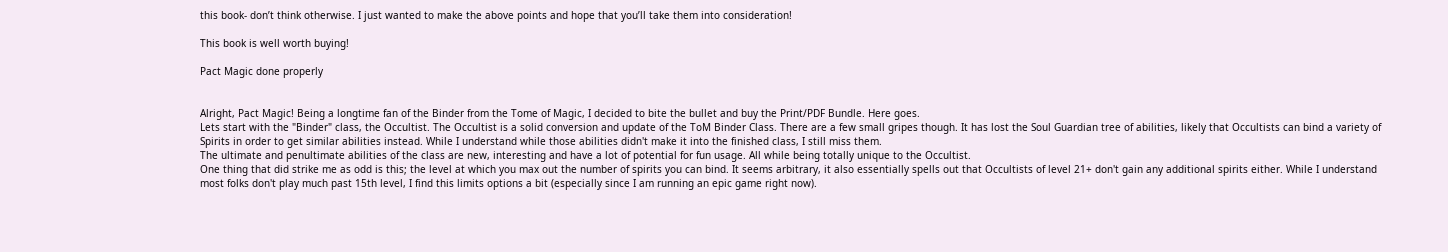this book- don’t think otherwise. I just wanted to make the above points and hope that you’ll take them into consideration!

This book is well worth buying!

Pact Magic done properly


Alright, Pact Magic! Being a longtime fan of the Binder from the Tome of Magic, I decided to bite the bullet and buy the Print/PDF Bundle. Here goes.
Lets start with the "Binder" class, the Occultist. The Occultist is a solid conversion and update of the ToM Binder Class. There are a few small gripes though. It has lost the Soul Guardian tree of abilities, likely that Occultists can bind a variety of Spirits in order to get similar abilities instead. While I understand while those abilities didn't make it into the finished class, I still miss them.
The ultimate and penultimate abilities of the class are new, interesting and have a lot of potential for fun usage. All while being totally unique to the Occultist.
One thing that did strike me as odd is this; the level at which you max out the number of spirits you can bind. It seems arbitrary, it also essentially spells out that Occultists of level 21+ don't gain any additional spirits either. While I understand most folks don't play much past 15th level, I find this limits options a bit (especially since I am running an epic game right now).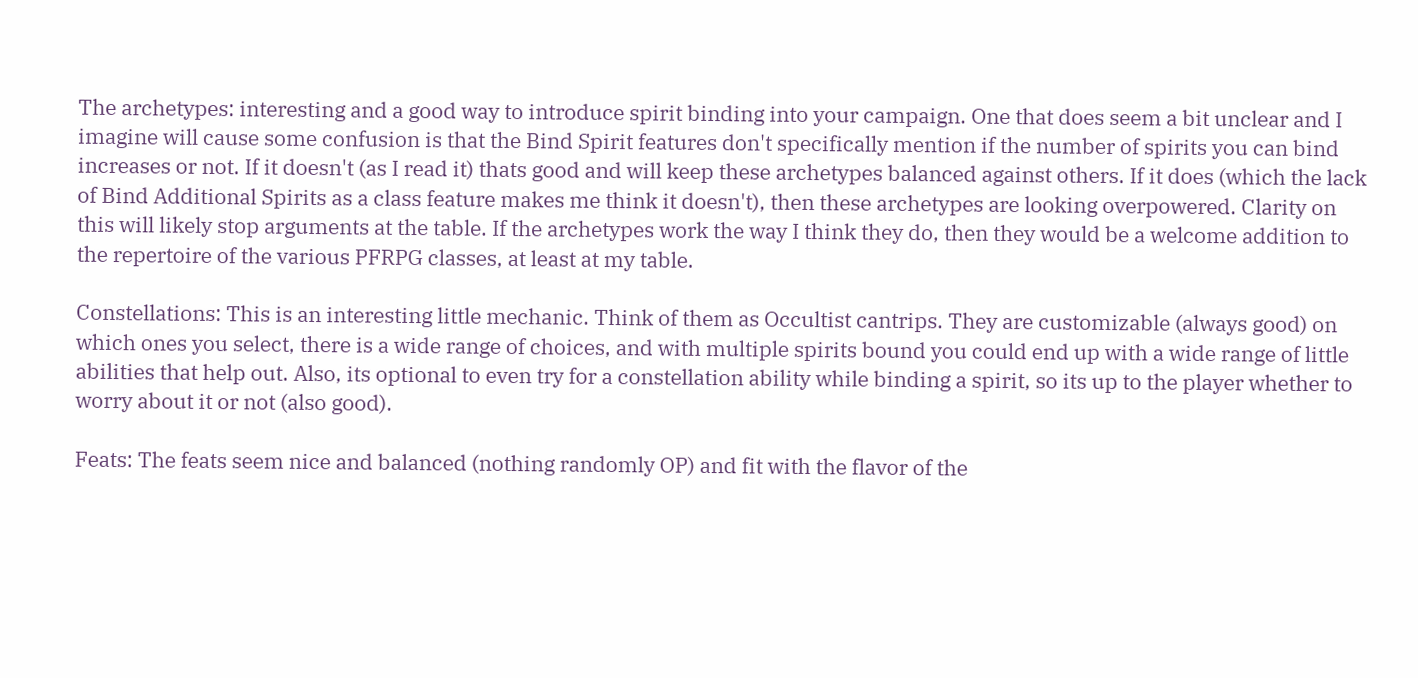The archetypes: interesting and a good way to introduce spirit binding into your campaign. One that does seem a bit unclear and I imagine will cause some confusion is that the Bind Spirit features don't specifically mention if the number of spirits you can bind increases or not. If it doesn't (as I read it) thats good and will keep these archetypes balanced against others. If it does (which the lack of Bind Additional Spirits as a class feature makes me think it doesn't), then these archetypes are looking overpowered. Clarity on this will likely stop arguments at the table. If the archetypes work the way I think they do, then they would be a welcome addition to the repertoire of the various PFRPG classes, at least at my table.

Constellations: This is an interesting little mechanic. Think of them as Occultist cantrips. They are customizable (always good) on which ones you select, there is a wide range of choices, and with multiple spirits bound you could end up with a wide range of little abilities that help out. Also, its optional to even try for a constellation ability while binding a spirit, so its up to the player whether to worry about it or not (also good).

Feats: The feats seem nice and balanced (nothing randomly OP) and fit with the flavor of the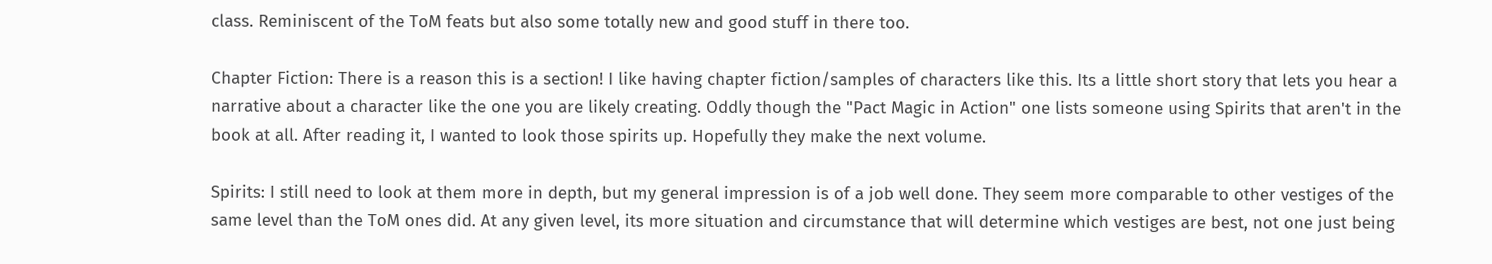class. Reminiscent of the ToM feats but also some totally new and good stuff in there too.

Chapter Fiction: There is a reason this is a section! I like having chapter fiction/samples of characters like this. Its a little short story that lets you hear a narrative about a character like the one you are likely creating. Oddly though the "Pact Magic in Action" one lists someone using Spirits that aren't in the book at all. After reading it, I wanted to look those spirits up. Hopefully they make the next volume.

Spirits: I still need to look at them more in depth, but my general impression is of a job well done. They seem more comparable to other vestiges of the same level than the ToM ones did. At any given level, its more situation and circumstance that will determine which vestiges are best, not one just being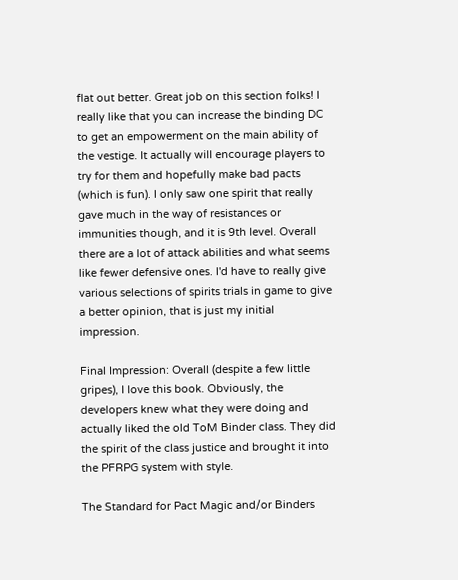flat out better. Great job on this section folks! I really like that you can increase the binding DC to get an empowerment on the main ability of the vestige. It actually will encourage players to try for them and hopefully make bad pacts (which is fun). I only saw one spirit that really gave much in the way of resistances or immunities though, and it is 9th level. Overall there are a lot of attack abilities and what seems like fewer defensive ones. I'd have to really give various selections of spirits trials in game to give a better opinion, that is just my initial impression.

Final Impression: Overall (despite a few little gripes), I love this book. Obviously, the developers knew what they were doing and actually liked the old ToM Binder class. They did the spirit of the class justice and brought it into the PFRPG system with style.

The Standard for Pact Magic and/or Binders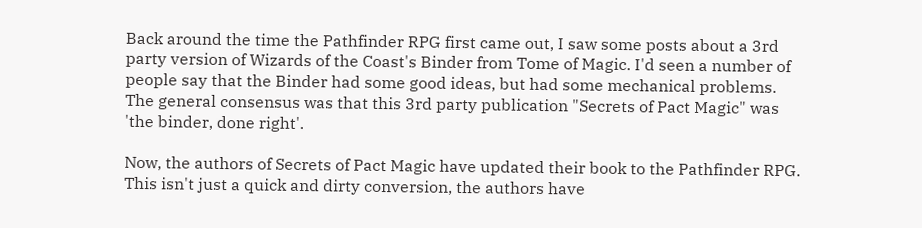Back around the time the Pathfinder RPG first came out, I saw some posts about a 3rd party version of Wizards of the Coast's Binder from Tome of Magic. I'd seen a number of people say that the Binder had some good ideas, but had some mechanical problems. The general consensus was that this 3rd party publication "Secrets of Pact Magic" was 'the binder, done right'.

Now, the authors of Secrets of Pact Magic have updated their book to the Pathfinder RPG. This isn't just a quick and dirty conversion, the authors have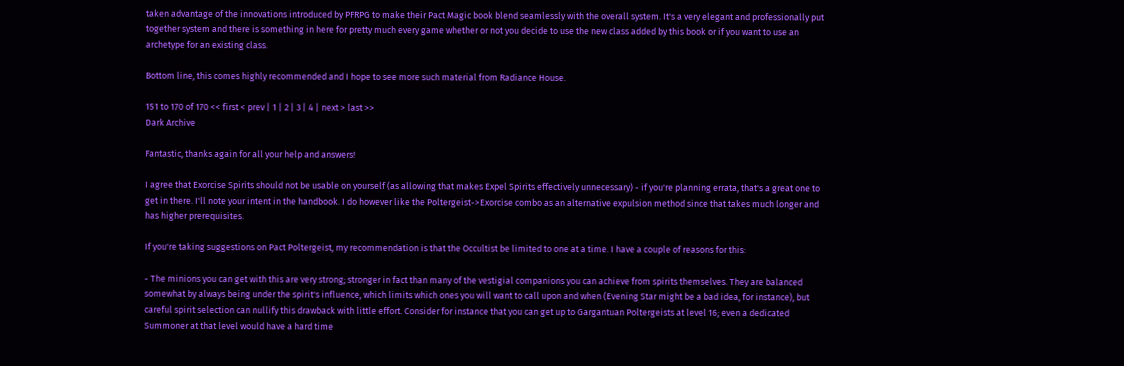taken advantage of the innovations introduced by PFRPG to make their Pact Magic book blend seamlessly with the overall system. It's a very elegant and professionally put together system and there is something in here for pretty much every game whether or not you decide to use the new class added by this book or if you want to use an archetype for an existing class.

Bottom line, this comes highly recommended and I hope to see more such material from Radiance House.

151 to 170 of 170 << first < prev | 1 | 2 | 3 | 4 | next > last >>
Dark Archive

Fantastic, thanks again for all your help and answers!

I agree that Exorcise Spirits should not be usable on yourself (as allowing that makes Expel Spirits effectively unnecessary) - if you're planning errata, that's a great one to get in there. I'll note your intent in the handbook. I do however like the Poltergeist->Exorcise combo as an alternative expulsion method since that takes much longer and has higher prerequisites.

If you're taking suggestions on Pact Poltergeist, my recommendation is that the Occultist be limited to one at a time. I have a couple of reasons for this:

- The minions you can get with this are very strong; stronger in fact than many of the vestigial companions you can achieve from spirits themselves. They are balanced somewhat by always being under the spirit's influence, which limits which ones you will want to call upon and when (Evening Star might be a bad idea, for instance), but careful spirit selection can nullify this drawback with little effort. Consider for instance that you can get up to Gargantuan Poltergeists at level 16; even a dedicated Summoner at that level would have a hard time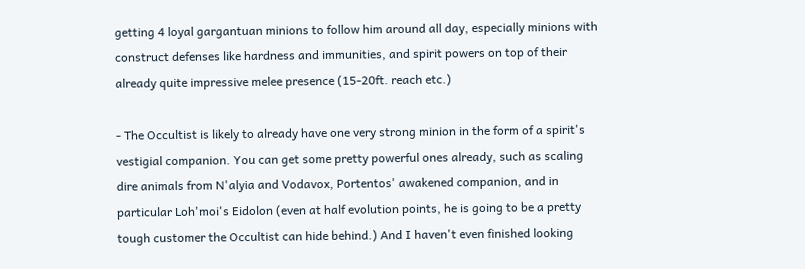getting 4 loyal gargantuan minions to follow him around all day, especially minions with construct defenses like hardness and immunities, and spirit powers on top of their already quite impressive melee presence (15-20ft. reach etc.)

- The Occultist is likely to already have one very strong minion in the form of a spirit's vestigial companion. You can get some pretty powerful ones already, such as scaling dire animals from N'alyia and Vodavox, Portentos' awakened companion, and in particular Loh'moi's Eidolon (even at half evolution points, he is going to be a pretty tough customer the Occultist can hide behind.) And I haven't even finished looking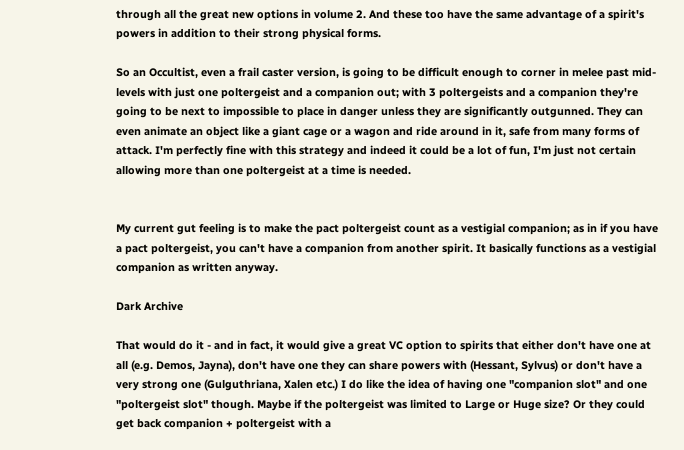through all the great new options in volume 2. And these too have the same advantage of a spirit's powers in addition to their strong physical forms.

So an Occultist, even a frail caster version, is going to be difficult enough to corner in melee past mid-levels with just one poltergeist and a companion out; with 3 poltergeists and a companion they're going to be next to impossible to place in danger unless they are significantly outgunned. They can even animate an object like a giant cage or a wagon and ride around in it, safe from many forms of attack. I'm perfectly fine with this strategy and indeed it could be a lot of fun, I'm just not certain allowing more than one poltergeist at a time is needed.


My current gut feeling is to make the pact poltergeist count as a vestigial companion; as in if you have a pact poltergeist, you can't have a companion from another spirit. It basically functions as a vestigial companion as written anyway.

Dark Archive

That would do it - and in fact, it would give a great VC option to spirits that either don't have one at all (e.g. Demos, Jayna), don't have one they can share powers with (Hessant, Sylvus) or don't have a very strong one (Gulguthriana, Xalen etc.) I do like the idea of having one "companion slot" and one "poltergeist slot" though. Maybe if the poltergeist was limited to Large or Huge size? Or they could get back companion + poltergeist with a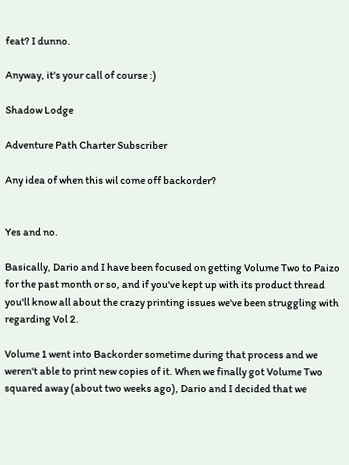feat? I dunno.

Anyway, it's your call of course :)

Shadow Lodge

Adventure Path Charter Subscriber

Any idea of when this wil come off backorder?


Yes and no.

Basically, Dario and I have been focused on getting Volume Two to Paizo for the past month or so, and if you've kept up with its product thread you'll know all about the crazy printing issues we've been struggling with regarding Vol 2.

Volume 1 went into Backorder sometime during that process and we weren't able to print new copies of it. When we finally got Volume Two squared away (about two weeks ago), Dario and I decided that we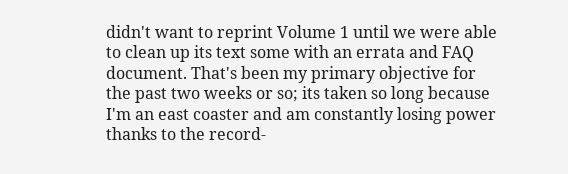didn't want to reprint Volume 1 until we were able to clean up its text some with an errata and FAQ document. That's been my primary objective for the past two weeks or so; its taken so long because I'm an east coaster and am constantly losing power thanks to the record-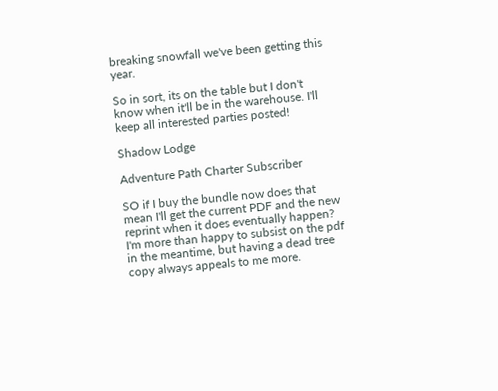breaking snowfall we've been getting this year.

So in sort, its on the table but I don't know when it'll be in the warehouse. I'll keep all interested parties posted!

Shadow Lodge

Adventure Path Charter Subscriber

SO if I buy the bundle now does that mean I'll get the current PDF and the new reprint when it does eventually happen? I'm more than happy to subsist on the pdf in the meantime, but having a dead tree copy always appeals to me more.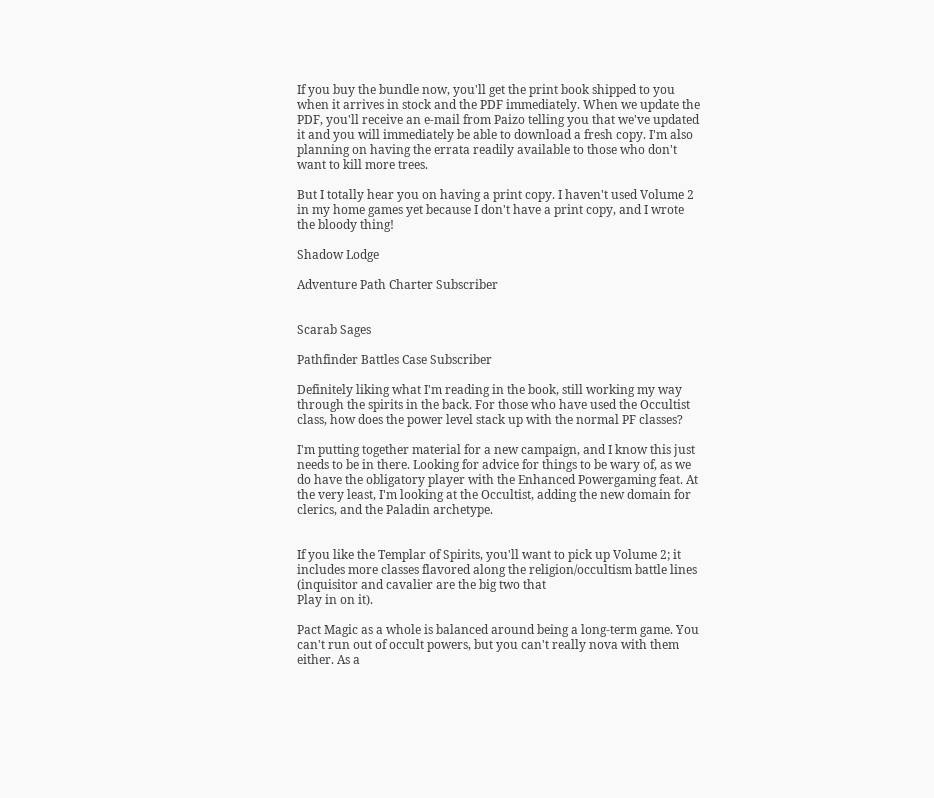If you buy the bundle now, you'll get the print book shipped to you when it arrives in stock and the PDF immediately. When we update the PDF, you'll receive an e-mail from Paizo telling you that we've updated it and you will immediately be able to download a fresh copy. I'm also planning on having the errata readily available to those who don't want to kill more trees.

But I totally hear you on having a print copy. I haven't used Volume 2 in my home games yet because I don't have a print copy, and I wrote the bloody thing!

Shadow Lodge

Adventure Path Charter Subscriber


Scarab Sages

Pathfinder Battles Case Subscriber

Definitely liking what I'm reading in the book, still working my way through the spirits in the back. For those who have used the Occultist class, how does the power level stack up with the normal PF classes?

I'm putting together material for a new campaign, and I know this just needs to be in there. Looking for advice for things to be wary of, as we do have the obligatory player with the Enhanced Powergaming feat. At the very least, I'm looking at the Occultist, adding the new domain for clerics, and the Paladin archetype.


If you like the Templar of Spirits, you'll want to pick up Volume 2; it includes more classes flavored along the religion/occultism battle lines (inquisitor and cavalier are the big two that
Play in on it).

Pact Magic as a whole is balanced around being a long-term game. You can't run out of occult powers, but you can't really nova with them either. As a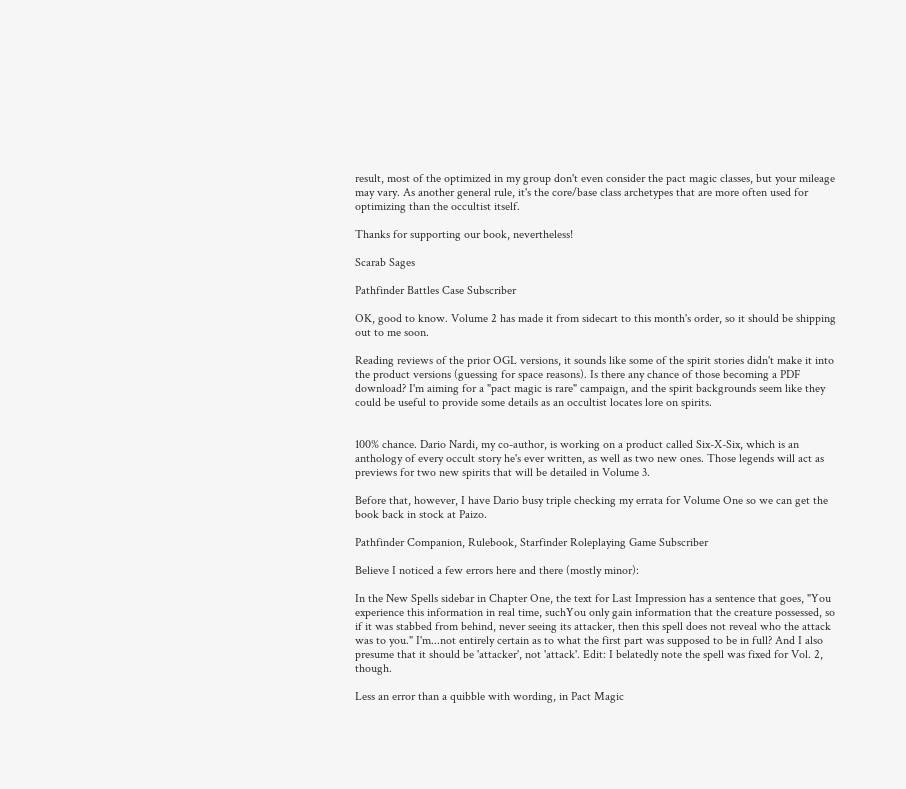result, most of the optimized in my group don't even consider the pact magic classes, but your mileage may vary. As another general rule, it's the core/base class archetypes that are more often used for optimizing than the occultist itself.

Thanks for supporting our book, nevertheless!

Scarab Sages

Pathfinder Battles Case Subscriber

OK, good to know. Volume 2 has made it from sidecart to this month's order, so it should be shipping out to me soon.

Reading reviews of the prior OGL versions, it sounds like some of the spirit stories didn't make it into the product versions (guessing for space reasons). Is there any chance of those becoming a PDF download? I'm aiming for a "pact magic is rare" campaign, and the spirit backgrounds seem like they could be useful to provide some details as an occultist locates lore on spirits.


100% chance. Dario Nardi, my co-author, is working on a product called Six-X-Six, which is an anthology of every occult story he's ever written, as well as two new ones. Those legends will act as previews for two new spirits that will be detailed in Volume 3.

Before that, however, I have Dario busy triple checking my errata for Volume One so we can get the book back in stock at Paizo.

Pathfinder Companion, Rulebook, Starfinder Roleplaying Game Subscriber

Believe I noticed a few errors here and there (mostly minor):

In the New Spells sidebar in Chapter One, the text for Last Impression has a sentence that goes, "You experience this information in real time, suchYou only gain information that the creature possessed, so if it was stabbed from behind, never seeing its attacker, then this spell does not reveal who the attack was to you." I'm...not entirely certain as to what the first part was supposed to be in full? And I also presume that it should be 'attacker', not 'attack'. Edit: I belatedly note the spell was fixed for Vol. 2, though.

Less an error than a quibble with wording, in Pact Magic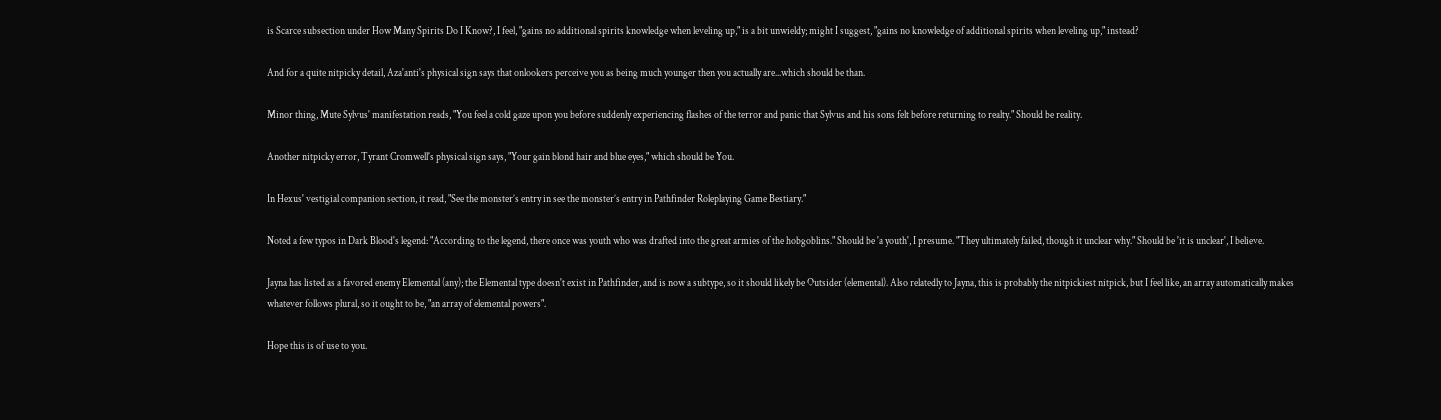is Scarce subsection under How Many Spirits Do I Know?, I feel, "gains no additional spirits knowledge when leveling up," is a bit unwieldy; might I suggest, "gains no knowledge of additional spirits when leveling up," instead?

And for a quite nitpicky detail, Aza'anti's physical sign says that onlookers perceive you as being much younger then you actually are...which should be than.

Minor thing, Mute Sylvus' manifestation reads, "You feel a cold gaze upon you before suddenly experiencing flashes of the terror and panic that Sylvus and his sons felt before returning to realty." Should be reality.

Another nitpicky error, Tyrant Cromwell's physical sign says, "Your gain blond hair and blue eyes," which should be You.

In Hexus' vestigial companion section, it read, "See the monster’s entry in see the monster’s entry in Pathfinder Roleplaying Game Bestiary."

Noted a few typos in Dark Blood's legend: "According to the legend, there once was youth who was drafted into the great armies of the hobgoblins." Should be 'a youth', I presume. "They ultimately failed, though it unclear why." Should be 'it is unclear', I believe.

Jayna has listed as a favored enemy Elemental (any); the Elemental type doesn't exist in Pathfinder, and is now a subtype, so it should likely be Outsider (elemental). Also relatedly to Jayna, this is probably the nitpickiest nitpick, but I feel like, an array automatically makes whatever follows plural, so it ought to be, "an array of elemental powers".

Hope this is of use to you.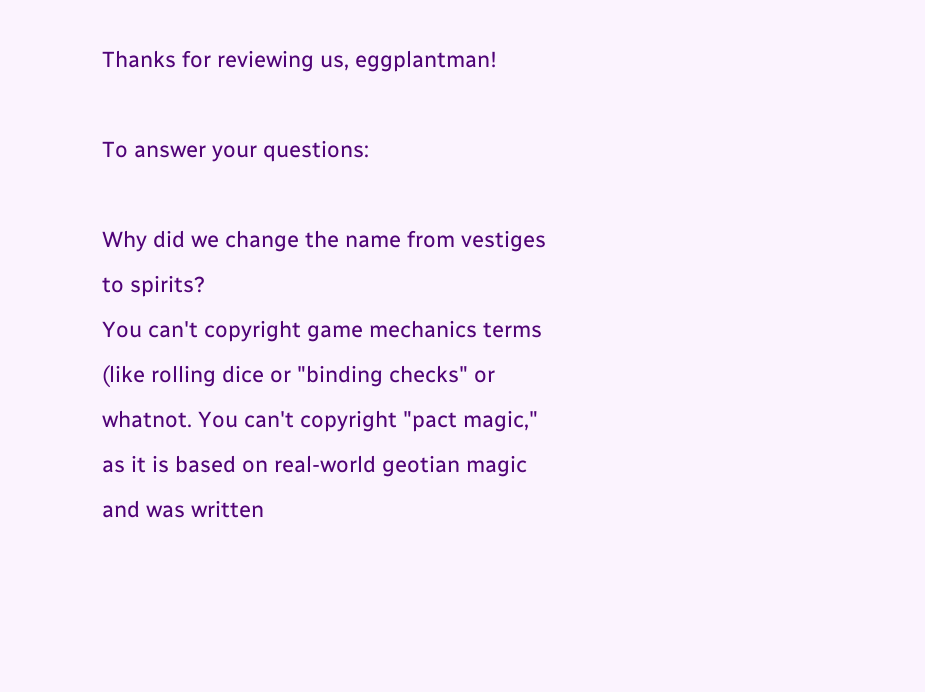Thanks for reviewing us, eggplantman!

To answer your questions:

Why did we change the name from vestiges to spirits?
You can't copyright game mechanics terms (like rolling dice or "binding checks" or whatnot. You can't copyright "pact magic," as it is based on real-world geotian magic and was written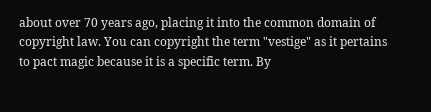about over 70 years ago, placing it into the common domain of copyright law. You can copyright the term "vestige" as it pertains to pact magic because it is a specific term. By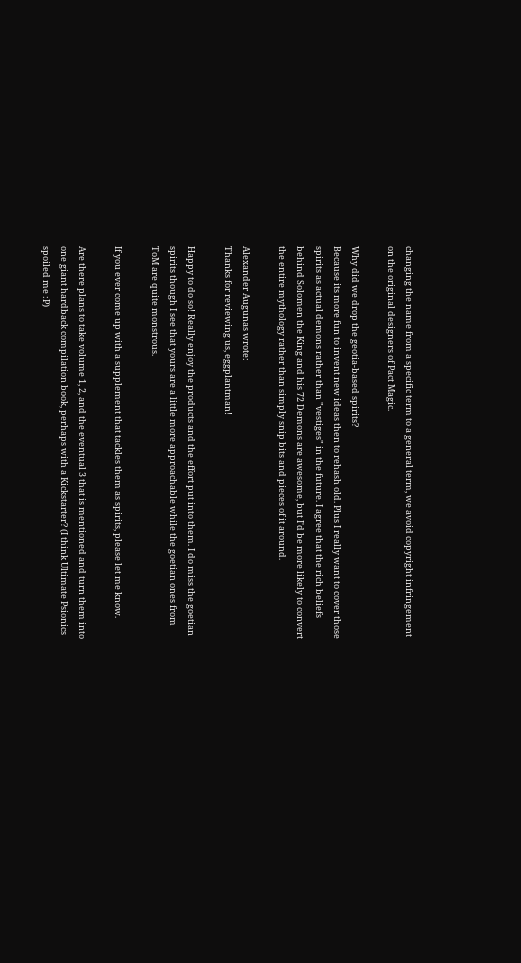changing the name from a specific term to a general term, we avoid copyright infringement on the original designers of Pact Magic.

Why did we drop the geotia-based spirits?
Because its more fun to invent new ideas then to rehash old. Plus I really want to cover those spirits as actual demons rather than "vestiges" in the future. I agree that the rich beliefs behind Solomen the King and his 72 Demons are awesome, but I'd be more likely to convert the entire mythology rather than simply snip bits and pieces of it around.

Alexander Augunas wrote:
Thanks for reviewing us, eggplantman!

Happy to do so! Really enjoy the products and the effort put into them. I do miss the goetian spirits though I see that yours are a little more approachable while the goetian ones from ToM are quite monstrous.

If you ever come up with a supplement that tackles them as spirits, please let me know.

Are there plans to take volume 1, 2, and the eventual 3 that is mentioned and turn them into one giant hardback compilation book, perhaps with a Kickstarter? (I think Ultimate Psionics spoiled me :P)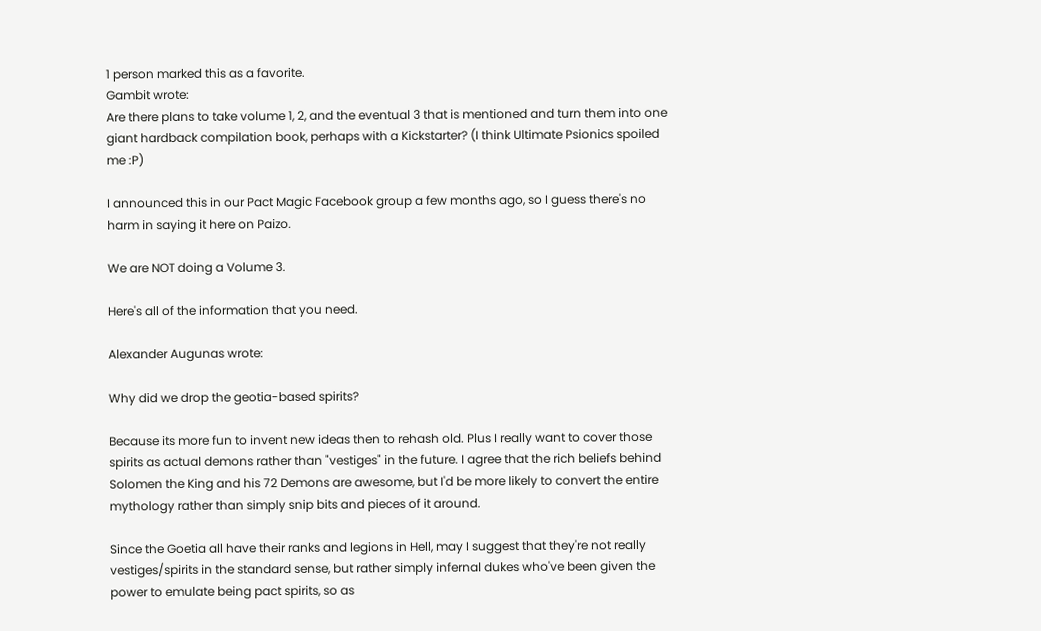1 person marked this as a favorite.
Gambit wrote:
Are there plans to take volume 1, 2, and the eventual 3 that is mentioned and turn them into one giant hardback compilation book, perhaps with a Kickstarter? (I think Ultimate Psionics spoiled me :P)

I announced this in our Pact Magic Facebook group a few months ago, so I guess there's no harm in saying it here on Paizo.

We are NOT doing a Volume 3.

Here's all of the information that you need.

Alexander Augunas wrote:

Why did we drop the geotia-based spirits?

Because its more fun to invent new ideas then to rehash old. Plus I really want to cover those spirits as actual demons rather than "vestiges" in the future. I agree that the rich beliefs behind Solomen the King and his 72 Demons are awesome, but I'd be more likely to convert the entire mythology rather than simply snip bits and pieces of it around.

Since the Goetia all have their ranks and legions in Hell, may I suggest that they're not really vestiges/spirits in the standard sense, but rather simply infernal dukes who've been given the power to emulate being pact spirits, so as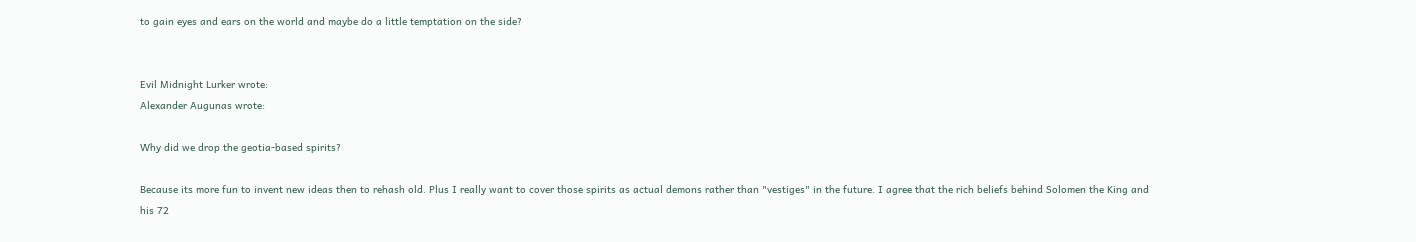to gain eyes and ears on the world and maybe do a little temptation on the side?


Evil Midnight Lurker wrote:
Alexander Augunas wrote:

Why did we drop the geotia-based spirits?

Because its more fun to invent new ideas then to rehash old. Plus I really want to cover those spirits as actual demons rather than "vestiges" in the future. I agree that the rich beliefs behind Solomen the King and his 72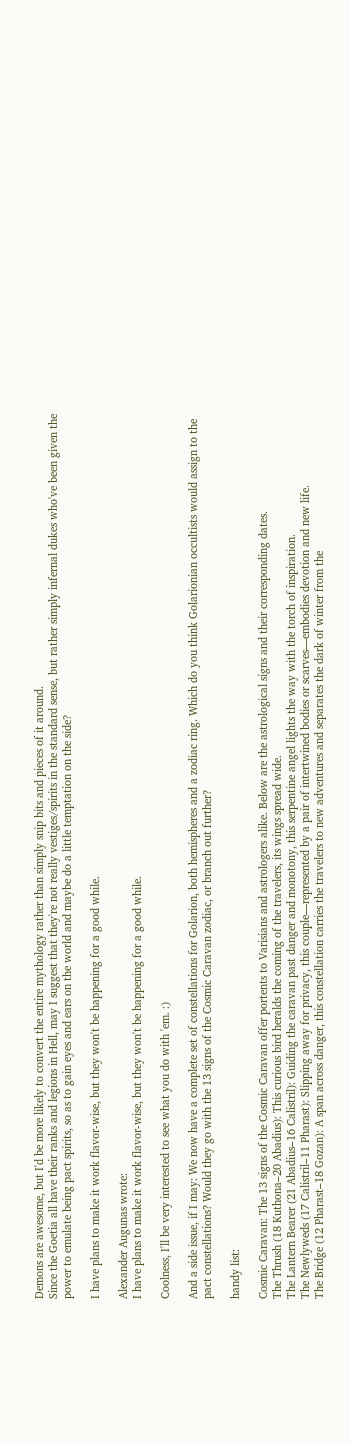Demons are awesome, but I'd be more likely to convert the entire mythology rather than simply snip bits and pieces of it around.
Since the Goetia all have their ranks and legions in Hell, may I suggest that they're not really vestiges/spirits in the standard sense, but rather simply infernal dukes who've been given the power to emulate being pact spirits, so as to gain eyes and ears on the world and maybe do a little temptation on the side?

I have plans to make it work flavor-wise, but they won't be happening for a good while.

Alexander Augunas wrote:
I have plans to make it work flavor-wise, but they won't be happening for a good while.

Coolness, I'll be very interested to see what you do with 'em. :)

And a side issue, if I may: We now have a complete set of constellations for Golarion, both hemispheres and a zodiac ring. Which do you think Golarionian occultists would assign to the pact constellations? Would they go with the 13 signs of the Cosmic Caravan zodiac, or branch out further?

handy list:

Cosmic Caravan: The 13 signs of the Cosmic Caravan offer portents to Varisians and astrologers alike. Below are the astrological signs and their corresponding dates.
The Thrush (18 Kuthona–20 Abadius): This curious bird heralds the coming of the travelers, its wings spread wide.
The Lantern Bearer (21 Abadius–16 Calistril): Guiding the caravan past danger and monotony, this serpentine angel lights the way with the torch of inspiration.
The Newlyweds (17 Calistril–11 Pharast): Slipping away for privacy, this couple—represented by a pair of intertwined bodies or scarves—embodies devotion and new life.
The Bridge (12 Pharast–18 Gozan): A span across danger, this constellation carries the travelers to new adventures and separates the dark of winter from the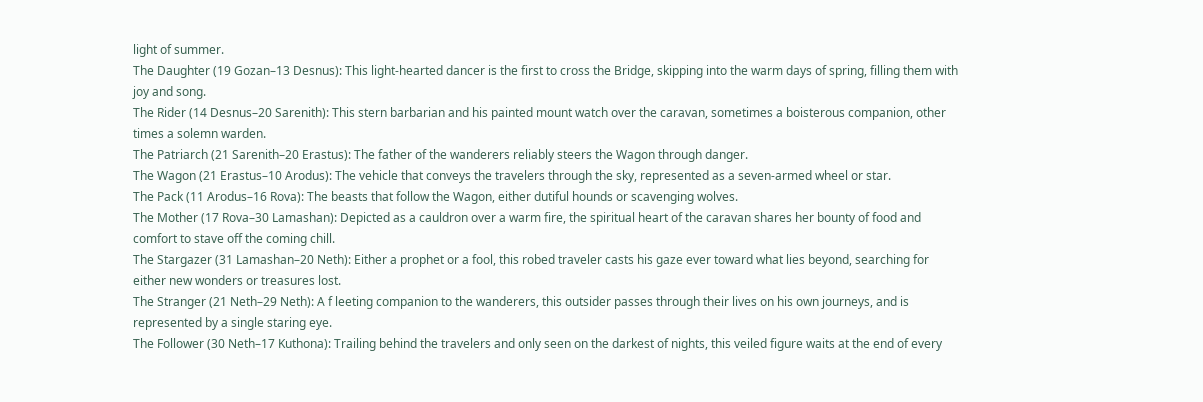light of summer.
The Daughter (19 Gozan–13 Desnus): This light-hearted dancer is the first to cross the Bridge, skipping into the warm days of spring, filling them with joy and song.
The Rider (14 Desnus–20 Sarenith): This stern barbarian and his painted mount watch over the caravan, sometimes a boisterous companion, other times a solemn warden.
The Patriarch (21 Sarenith–20 Erastus): The father of the wanderers reliably steers the Wagon through danger.
The Wagon (21 Erastus–10 Arodus): The vehicle that conveys the travelers through the sky, represented as a seven-armed wheel or star.
The Pack (11 Arodus–16 Rova): The beasts that follow the Wagon, either dutiful hounds or scavenging wolves.
The Mother (17 Rova–30 Lamashan): Depicted as a cauldron over a warm fire, the spiritual heart of the caravan shares her bounty of food and comfort to stave off the coming chill.
The Stargazer (31 Lamashan–20 Neth): Either a prophet or a fool, this robed traveler casts his gaze ever toward what lies beyond, searching for either new wonders or treasures lost.
The Stranger (21 Neth–29 Neth): A f leeting companion to the wanderers, this outsider passes through their lives on his own journeys, and is represented by a single staring eye.
The Follower (30 Neth–17 Kuthona): Trailing behind the travelers and only seen on the darkest of nights, this veiled figure waits at the end of every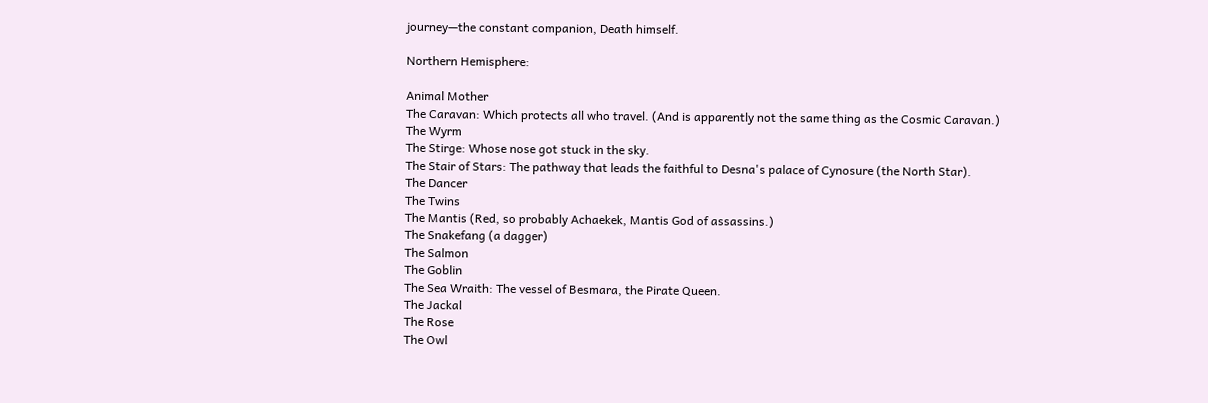journey—the constant companion, Death himself.

Northern Hemisphere:

Animal Mother
The Caravan: Which protects all who travel. (And is apparently not the same thing as the Cosmic Caravan.)
The Wyrm
The Stirge: Whose nose got stuck in the sky.
The Stair of Stars: The pathway that leads the faithful to Desna's palace of Cynosure (the North Star).
The Dancer
The Twins
The Mantis (Red, so probably Achaekek, Mantis God of assassins.)
The Snakefang (a dagger)
The Salmon
The Goblin
The Sea Wraith: The vessel of Besmara, the Pirate Queen.
The Jackal
The Rose
The Owl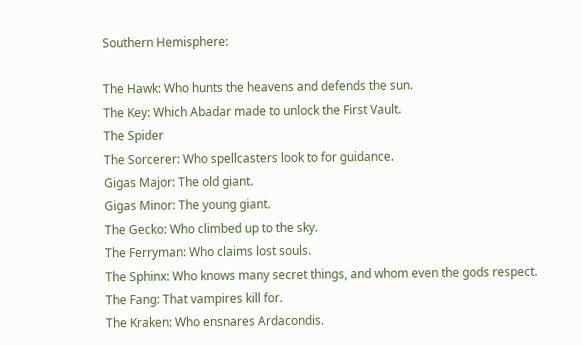Southern Hemisphere:

The Hawk: Who hunts the heavens and defends the sun.
The Key: Which Abadar made to unlock the First Vault.
The Spider
The Sorcerer: Who spellcasters look to for guidance.
Gigas Major: The old giant.
Gigas Minor: The young giant.
The Gecko: Who climbed up to the sky.
The Ferryman: Who claims lost souls.
The Sphinx: Who knows many secret things, and whom even the gods respect.
The Fang: That vampires kill for.
The Kraken: Who ensnares Ardacondis.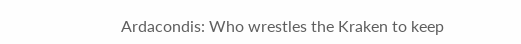Ardacondis: Who wrestles the Kraken to keep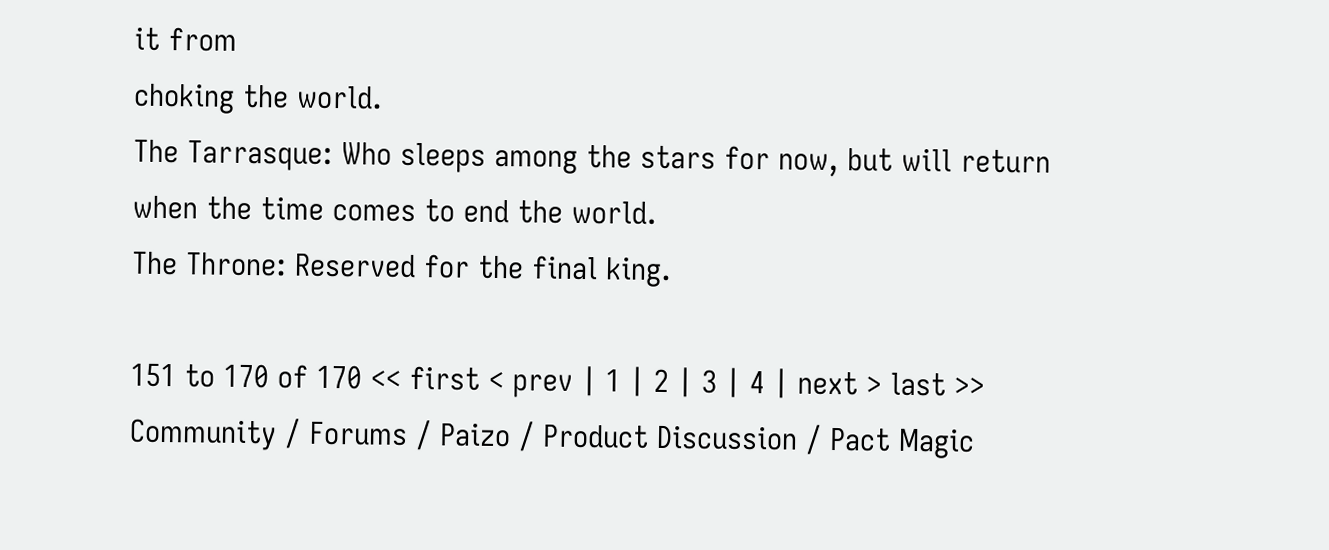it from
choking the world.
The Tarrasque: Who sleeps among the stars for now, but will return when the time comes to end the world.
The Throne: Reserved for the final king.

151 to 170 of 170 << first < prev | 1 | 2 | 3 | 4 | next > last >>
Community / Forums / Paizo / Product Discussion / Pact Magic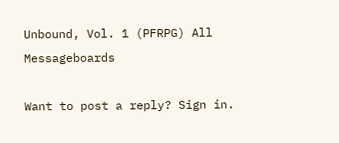Unbound, Vol. 1 (PFRPG) All Messageboards

Want to post a reply? Sign in.